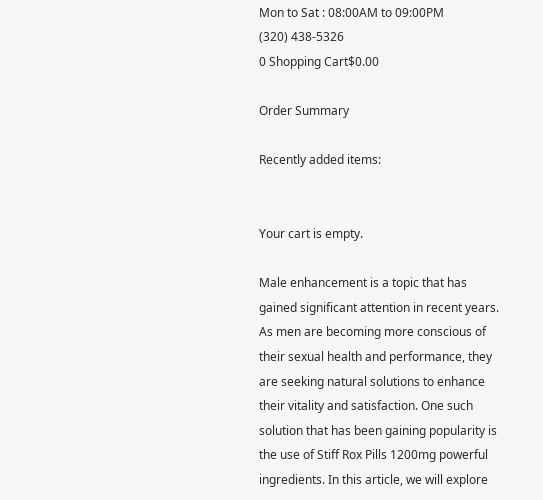Mon to Sat : 08:00AM to 09:00PM
(320) 438-5326
0 Shopping Cart$0.00

Order Summary

Recently added items:


Your cart is empty.

Male enhancement is a topic that has gained significant attention in recent years. As men are becoming more conscious of their sexual health and performance, they are seeking natural solutions to enhance their vitality and satisfaction. One such solution that has been gaining popularity is the use of Stiff Rox Pills 1200mg powerful ingredients. In this article, we will explore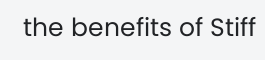the benefits of Stiff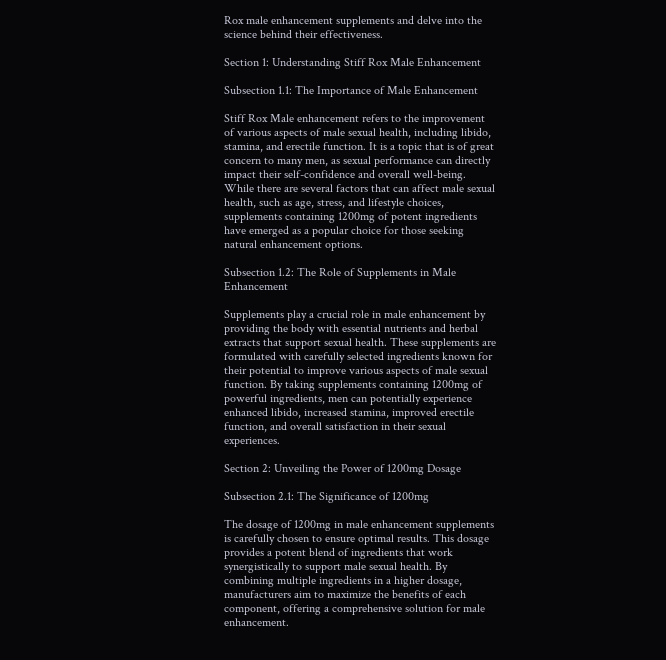Rox male enhancement supplements and delve into the science behind their effectiveness.

Section 1: Understanding Stiff Rox Male Enhancement

Subsection 1.1: The Importance of Male Enhancement

Stiff Rox Male enhancement refers to the improvement of various aspects of male sexual health, including libido, stamina, and erectile function. It is a topic that is of great concern to many men, as sexual performance can directly impact their self-confidence and overall well-being. While there are several factors that can affect male sexual health, such as age, stress, and lifestyle choices, supplements containing 1200mg of potent ingredients have emerged as a popular choice for those seeking natural enhancement options.

Subsection 1.2: The Role of Supplements in Male Enhancement

Supplements play a crucial role in male enhancement by providing the body with essential nutrients and herbal extracts that support sexual health. These supplements are formulated with carefully selected ingredients known for their potential to improve various aspects of male sexual function. By taking supplements containing 1200mg of powerful ingredients, men can potentially experience enhanced libido, increased stamina, improved erectile function, and overall satisfaction in their sexual experiences.

Section 2: Unveiling the Power of 1200mg Dosage

Subsection 2.1: The Significance of 1200mg

The dosage of 1200mg in male enhancement supplements is carefully chosen to ensure optimal results. This dosage provides a potent blend of ingredients that work synergistically to support male sexual health. By combining multiple ingredients in a higher dosage, manufacturers aim to maximize the benefits of each component, offering a comprehensive solution for male enhancement.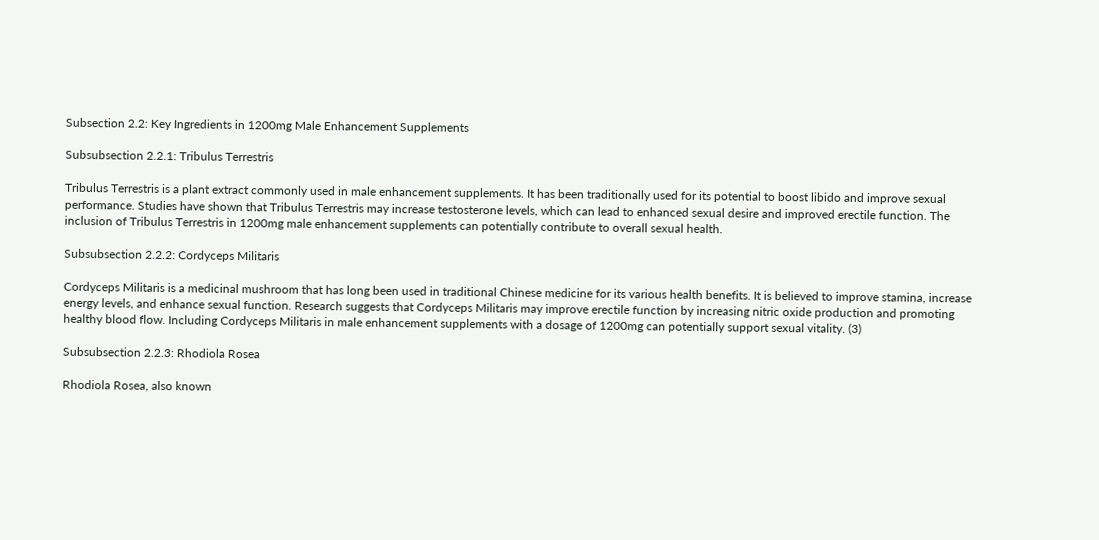Subsection 2.2: Key Ingredients in 1200mg Male Enhancement Supplements

Subsubsection 2.2.1: Tribulus Terrestris

Tribulus Terrestris is a plant extract commonly used in male enhancement supplements. It has been traditionally used for its potential to boost libido and improve sexual performance. Studies have shown that Tribulus Terrestris may increase testosterone levels, which can lead to enhanced sexual desire and improved erectile function. The inclusion of Tribulus Terrestris in 1200mg male enhancement supplements can potentially contribute to overall sexual health.

Subsubsection 2.2.2: Cordyceps Militaris

Cordyceps Militaris is a medicinal mushroom that has long been used in traditional Chinese medicine for its various health benefits. It is believed to improve stamina, increase energy levels, and enhance sexual function. Research suggests that Cordyceps Militaris may improve erectile function by increasing nitric oxide production and promoting healthy blood flow. Including Cordyceps Militaris in male enhancement supplements with a dosage of 1200mg can potentially support sexual vitality. (3)

Subsubsection 2.2.3: Rhodiola Rosea

Rhodiola Rosea, also known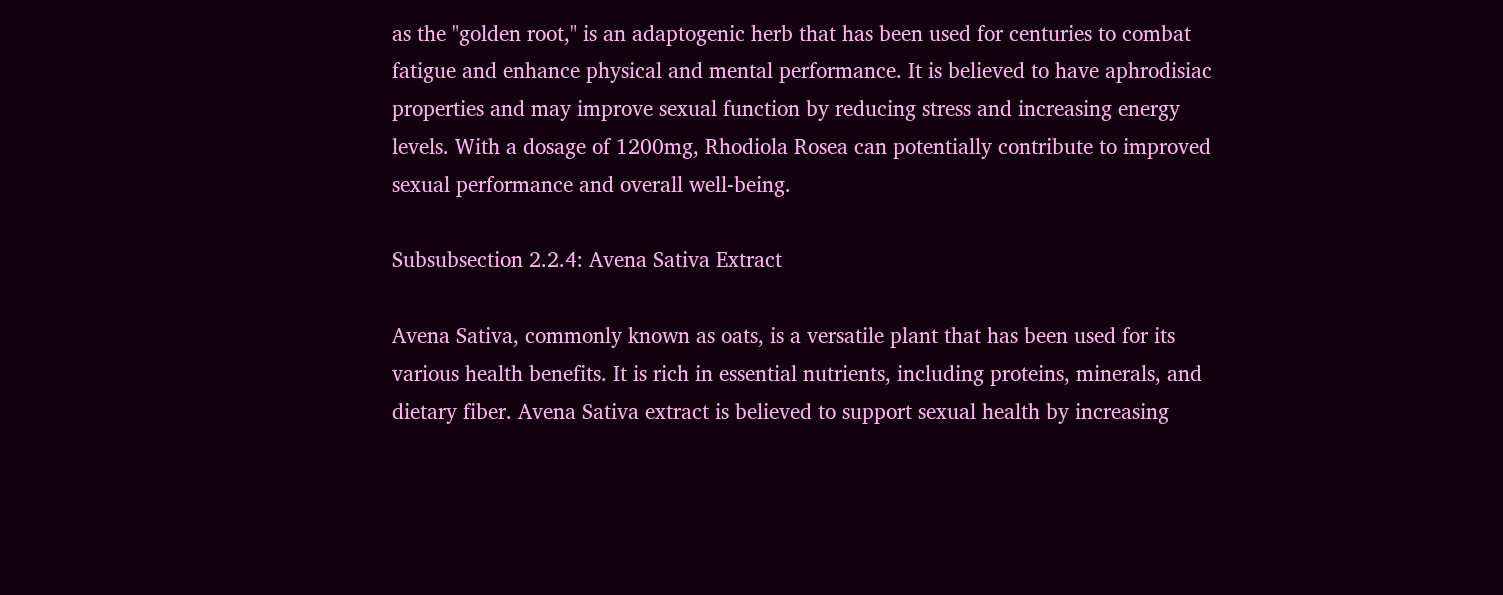as the "golden root," is an adaptogenic herb that has been used for centuries to combat fatigue and enhance physical and mental performance. It is believed to have aphrodisiac properties and may improve sexual function by reducing stress and increasing energy levels. With a dosage of 1200mg, Rhodiola Rosea can potentially contribute to improved sexual performance and overall well-being.

Subsubsection 2.2.4: Avena Sativa Extract

Avena Sativa, commonly known as oats, is a versatile plant that has been used for its various health benefits. It is rich in essential nutrients, including proteins, minerals, and dietary fiber. Avena Sativa extract is believed to support sexual health by increasing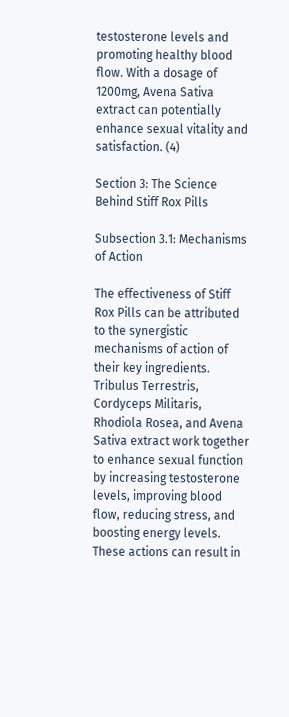testosterone levels and promoting healthy blood flow. With a dosage of 1200mg, Avena Sativa extract can potentially enhance sexual vitality and satisfaction. (4)

Section 3: The Science Behind Stiff Rox Pills

Subsection 3.1: Mechanisms of Action

The effectiveness of Stiff Rox Pills can be attributed to the synergistic mechanisms of action of their key ingredients. Tribulus Terrestris, Cordyceps Militaris, Rhodiola Rosea, and Avena Sativa extract work together to enhance sexual function by increasing testosterone levels, improving blood flow, reducing stress, and boosting energy levels. These actions can result in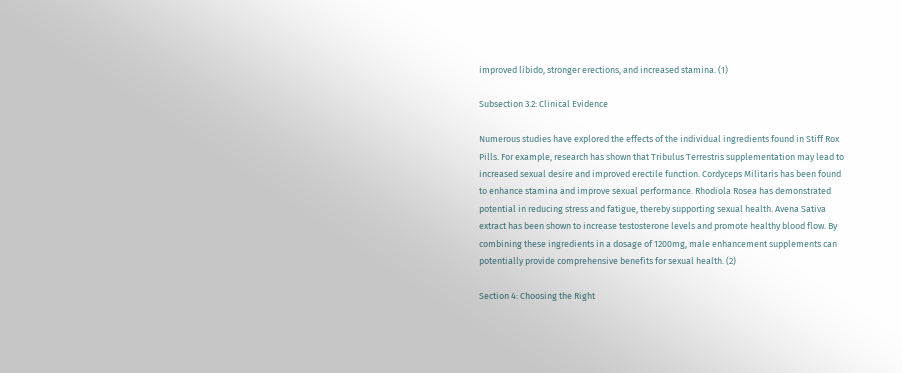improved libido, stronger erections, and increased stamina. (1)

Subsection 3.2: Clinical Evidence

Numerous studies have explored the effects of the individual ingredients found in Stiff Rox Pills. For example, research has shown that Tribulus Terrestris supplementation may lead to increased sexual desire and improved erectile function. Cordyceps Militaris has been found to enhance stamina and improve sexual performance. Rhodiola Rosea has demonstrated potential in reducing stress and fatigue, thereby supporting sexual health. Avena Sativa extract has been shown to increase testosterone levels and promote healthy blood flow. By combining these ingredients in a dosage of 1200mg, male enhancement supplements can potentially provide comprehensive benefits for sexual health. (2)

Section 4: Choosing the Right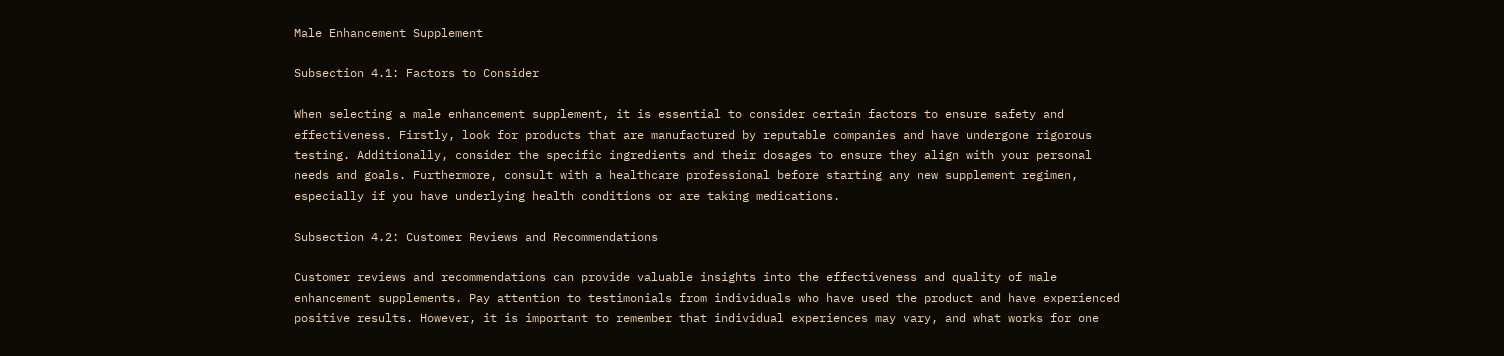Male Enhancement Supplement

Subsection 4.1: Factors to Consider

When selecting a male enhancement supplement, it is essential to consider certain factors to ensure safety and effectiveness. Firstly, look for products that are manufactured by reputable companies and have undergone rigorous testing. Additionally, consider the specific ingredients and their dosages to ensure they align with your personal needs and goals. Furthermore, consult with a healthcare professional before starting any new supplement regimen, especially if you have underlying health conditions or are taking medications.

Subsection 4.2: Customer Reviews and Recommendations

Customer reviews and recommendations can provide valuable insights into the effectiveness and quality of male enhancement supplements. Pay attention to testimonials from individuals who have used the product and have experienced positive results. However, it is important to remember that individual experiences may vary, and what works for one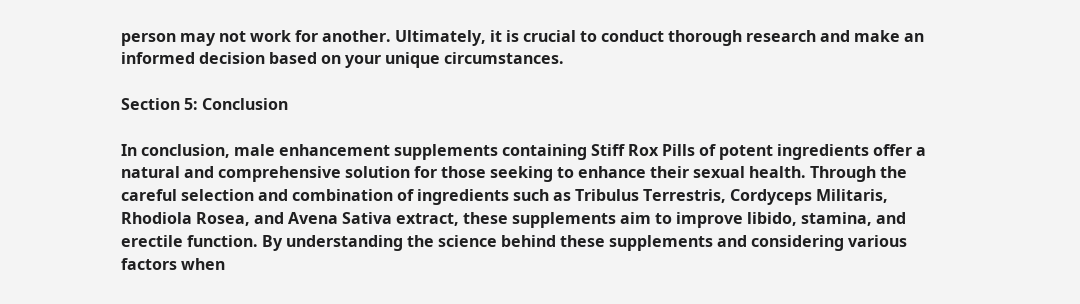person may not work for another. Ultimately, it is crucial to conduct thorough research and make an informed decision based on your unique circumstances.

Section 5: Conclusion

In conclusion, male enhancement supplements containing Stiff Rox Pills of potent ingredients offer a natural and comprehensive solution for those seeking to enhance their sexual health. Through the careful selection and combination of ingredients such as Tribulus Terrestris, Cordyceps Militaris, Rhodiola Rosea, and Avena Sativa extract, these supplements aim to improve libido, stamina, and erectile function. By understanding the science behind these supplements and considering various factors when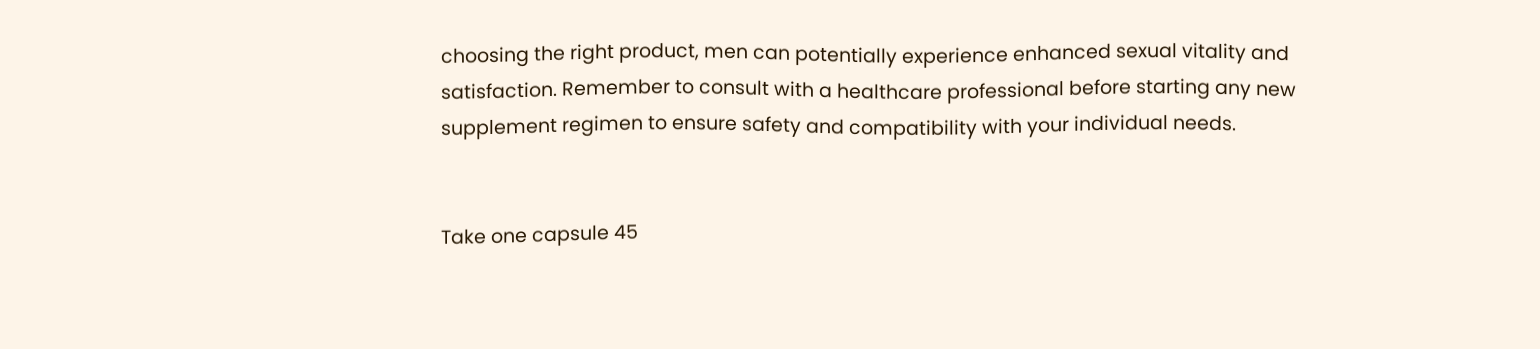choosing the right product, men can potentially experience enhanced sexual vitality and satisfaction. Remember to consult with a healthcare professional before starting any new supplement regimen to ensure safety and compatibility with your individual needs.


Take one capsule 45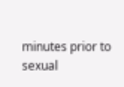minutes prior to sexual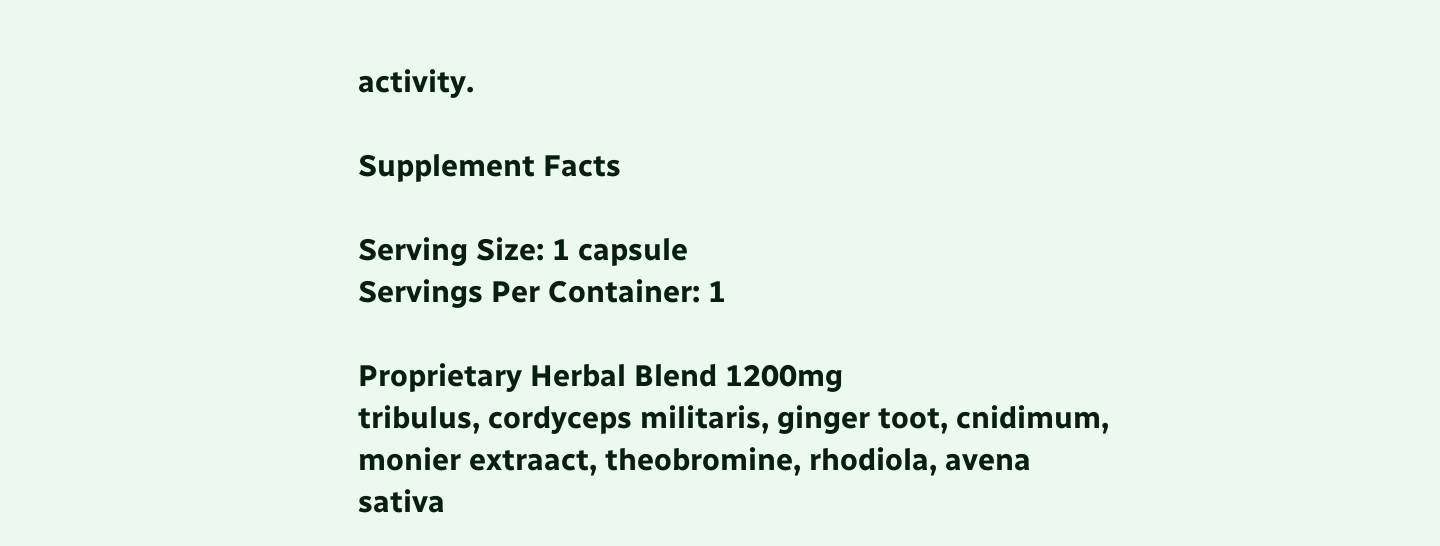activity.

Supplement Facts

Serving Size: 1 capsule
Servings Per Container: 1

Proprietary Herbal Blend 1200mg
tribulus, cordyceps militaris, ginger toot, cnidimum, monier extraact, theobromine, rhodiola, avena sativa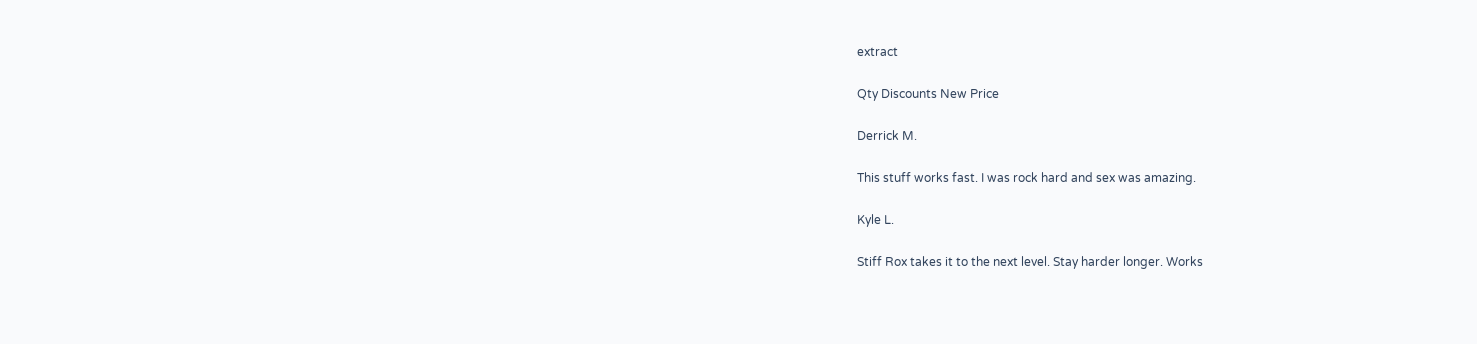extract

Qty Discounts New Price

Derrick M.

This stuff works fast. I was rock hard and sex was amazing.

Kyle L.

Stiff Rox takes it to the next level. Stay harder longer. Works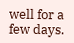well for a few days.